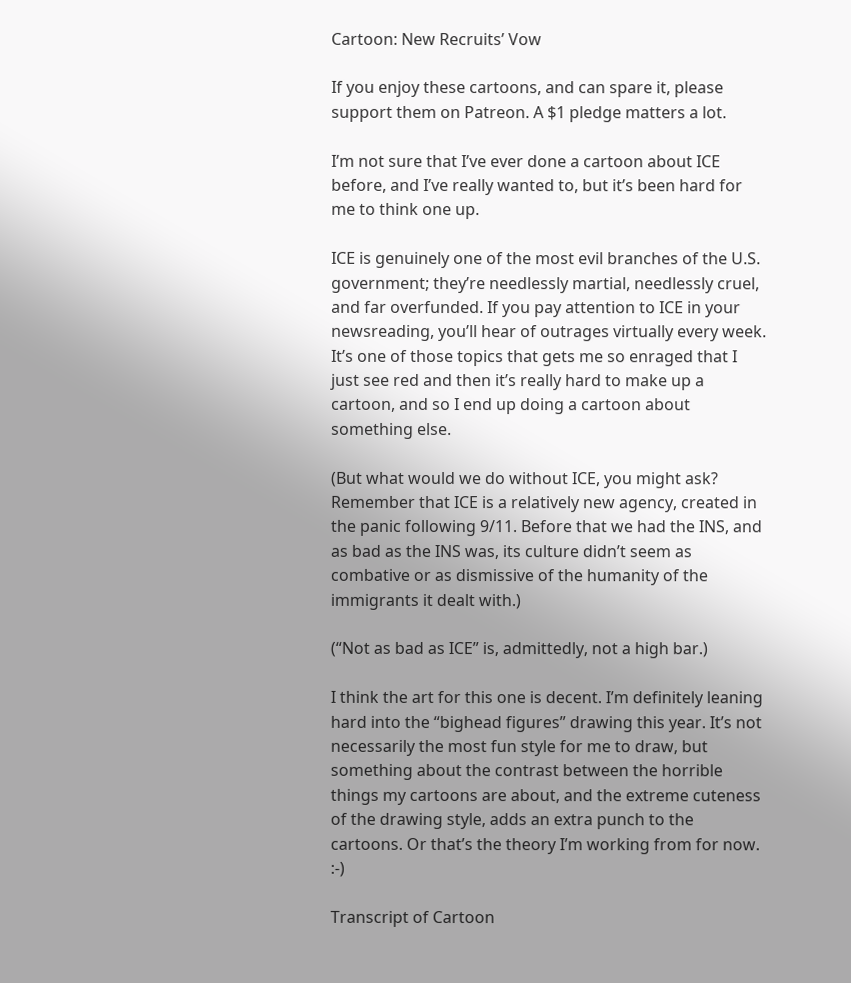Cartoon: New Recruits’ Vow

If you enjoy these cartoons, and can spare it, please support them on Patreon. A $1 pledge matters a lot.

I’m not sure that I’ve ever done a cartoon about ICE before, and I’ve really wanted to, but it’s been hard for me to think one up.

ICE is genuinely one of the most evil branches of the U.S. government; they’re needlessly martial, needlessly cruel, and far overfunded. If you pay attention to ICE in your newsreading, you’ll hear of outrages virtually every week. It’s one of those topics that gets me so enraged that I just see red and then it’s really hard to make up a cartoon, and so I end up doing a cartoon about something else.

(But what would we do without ICE, you might ask? Remember that ICE is a relatively new agency, created in the panic following 9/11. Before that we had the INS, and as bad as the INS was, its culture didn’t seem as combative or as dismissive of the humanity of the immigrants it dealt with.)

(“Not as bad as ICE” is, admittedly, not a high bar.)

I think the art for this one is decent. I’m definitely leaning hard into the “bighead figures” drawing this year. It’s not necessarily the most fun style for me to draw, but something about the contrast between the horrible things my cartoons are about, and the extreme cuteness of the drawing style, adds an extra punch to the cartoons. Or that’s the theory I’m working from for now. :-)

Transcript of Cartoon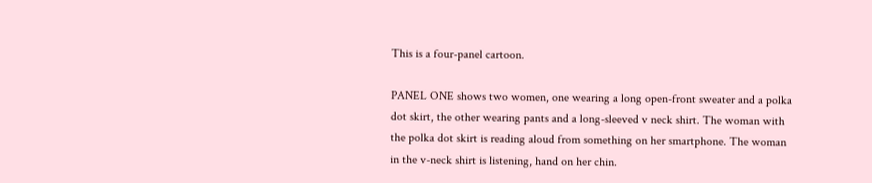This is a four-panel cartoon.

PANEL ONE shows two women, one wearing a long open-front sweater and a polka dot skirt, the other wearing pants and a long-sleeved v neck shirt. The woman with the polka dot skirt is reading aloud from something on her smartphone. The woman in the v-neck shirt is listening, hand on her chin.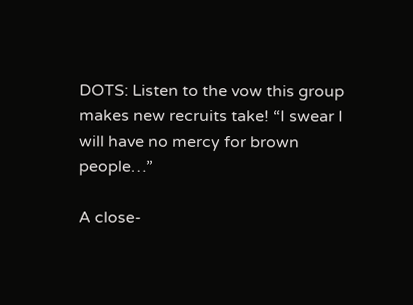DOTS: Listen to the vow this group makes new recruits take! “I swear I will have no mercy for brown people…”

A close-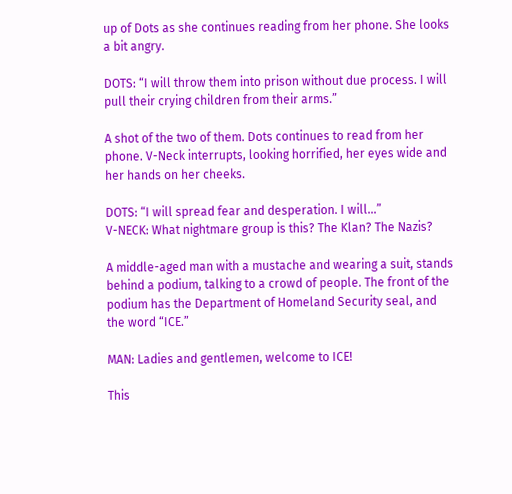up of Dots as she continues reading from her phone. She looks a bit angry.

DOTS: “I will throw them into prison without due process. I will pull their crying children from their arms.”

A shot of the two of them. Dots continues to read from her phone. V-Neck interrupts, looking horrified, her eyes wide and her hands on her cheeks.

DOTS: “I will spread fear and desperation. I will…”
V-NECK: What nightmare group is this? The Klan? The Nazis?

A middle-aged man with a mustache and wearing a suit, stands behind a podium, talking to a crowd of people. The front of the podium has the Department of Homeland Security seal, and the word “ICE.”

MAN: Ladies and gentlemen, welcome to ICE!

This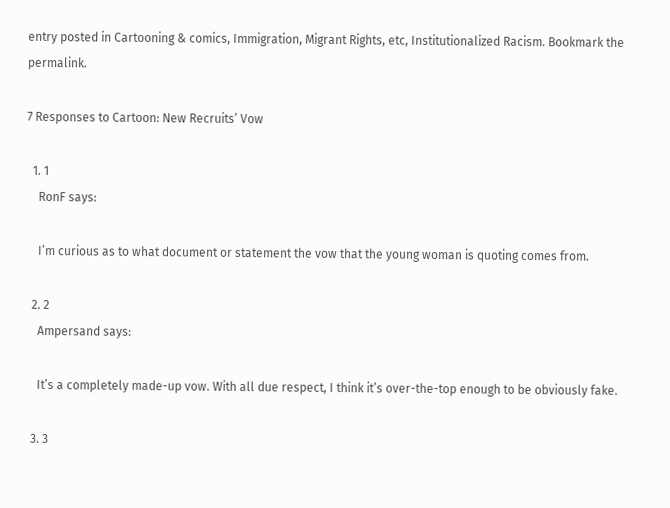entry posted in Cartooning & comics, Immigration, Migrant Rights, etc, Institutionalized Racism. Bookmark the permalink.

7 Responses to Cartoon: New Recruits’ Vow

  1. 1
    RonF says:

    I’m curious as to what document or statement the vow that the young woman is quoting comes from.

  2. 2
    Ampersand says:

    It’s a completely made-up vow. With all due respect, I think it’s over-the-top enough to be obviously fake.

  3. 3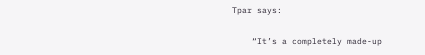Tpar says:

    “It’s a completely made-up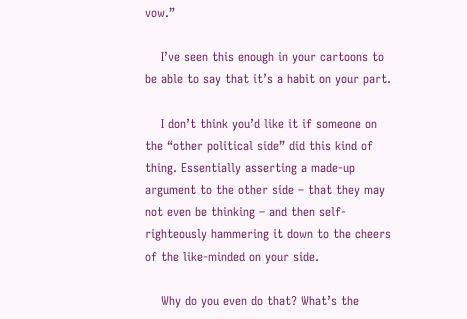vow.”

    I’ve seen this enough in your cartoons to be able to say that it’s a habit on your part.

    I don’t think you’d like it if someone on the “other political side” did this kind of thing. Essentially asserting a made-up argument to the other side – that they may not even be thinking – and then self-righteously hammering it down to the cheers of the like-minded on your side.

    Why do you even do that? What’s the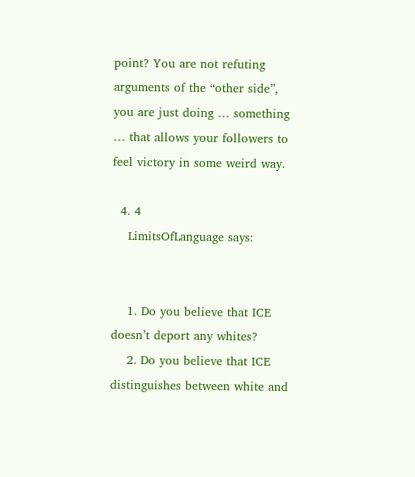point? You are not refuting arguments of the “other side”, you are just doing … something … that allows your followers to feel victory in some weird way.

  4. 4
    LimitsOfLanguage says:


    1. Do you believe that ICE doesn’t deport any whites?
    2. Do you believe that ICE distinguishes between white and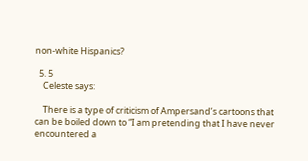non-white Hispanics?

  5. 5
    Celeste says:

    There is a type of criticism of Ampersand’s cartoons that can be boiled down to “I am pretending that I have never encountered a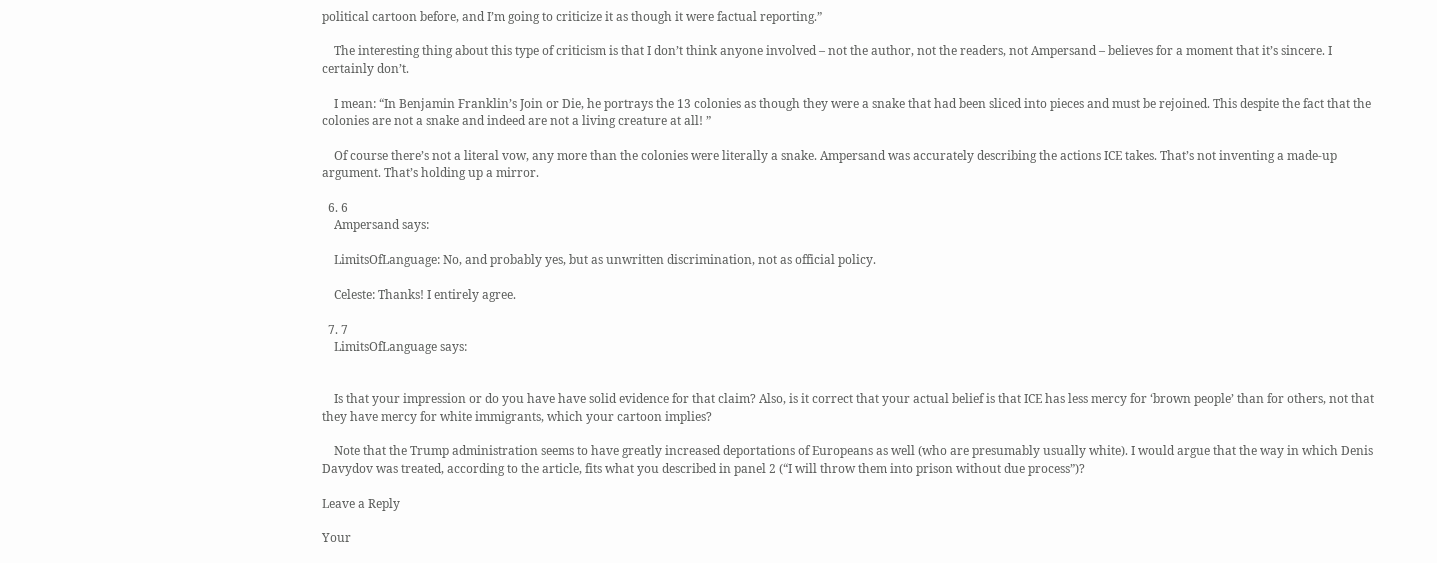political cartoon before, and I’m going to criticize it as though it were factual reporting.”

    The interesting thing about this type of criticism is that I don’t think anyone involved – not the author, not the readers, not Ampersand – believes for a moment that it’s sincere. I certainly don’t.

    I mean: “In Benjamin Franklin’s Join or Die, he portrays the 13 colonies as though they were a snake that had been sliced into pieces and must be rejoined. This despite the fact that the colonies are not a snake and indeed are not a living creature at all! ”

    Of course there’s not a literal vow, any more than the colonies were literally a snake. Ampersand was accurately describing the actions ICE takes. That’s not inventing a made-up argument. That’s holding up a mirror.

  6. 6
    Ampersand says:

    LimitsOfLanguage: No, and probably yes, but as unwritten discrimination, not as official policy.

    Celeste: Thanks! I entirely agree.

  7. 7
    LimitsOfLanguage says:


    Is that your impression or do you have have solid evidence for that claim? Also, is it correct that your actual belief is that ICE has less mercy for ‘brown people’ than for others, not that they have mercy for white immigrants, which your cartoon implies?

    Note that the Trump administration seems to have greatly increased deportations of Europeans as well (who are presumably usually white). I would argue that the way in which Denis Davydov was treated, according to the article, fits what you described in panel 2 (“I will throw them into prison without due process”)?

Leave a Reply

Your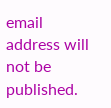email address will not be published.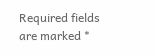Required fields are marked *